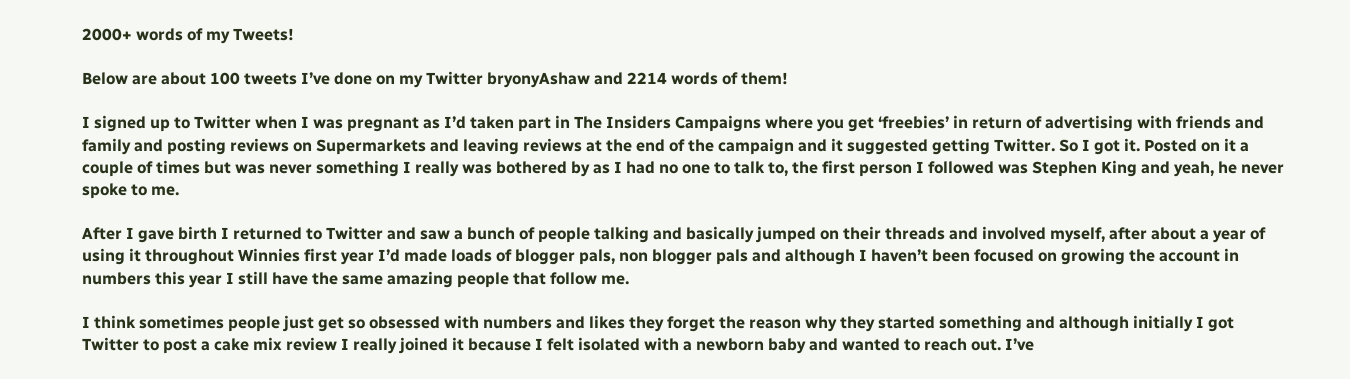2000+ words of my Tweets!

Below are about 100 tweets I’ve done on my Twitter bryonyAshaw and 2214 words of them!

I signed up to Twitter when I was pregnant as I’d taken part in The Insiders Campaigns where you get ‘freebies’ in return of advertising with friends and family and posting reviews on Supermarkets and leaving reviews at the end of the campaign and it suggested getting Twitter. So I got it. Posted on it a couple of times but was never something I really was bothered by as I had no one to talk to, the first person I followed was Stephen King and yeah, he never spoke to me.

After I gave birth I returned to Twitter and saw a bunch of people talking and basically jumped on their threads and involved myself, after about a year of using it throughout Winnies first year I’d made loads of blogger pals, non blogger pals and although I haven’t been focused on growing the account in numbers this year I still have the same amazing people that follow me.

I think sometimes people just get so obsessed with numbers and likes they forget the reason why they started something and although initially I got Twitter to post a cake mix review I really joined it because I felt isolated with a newborn baby and wanted to reach out. I’ve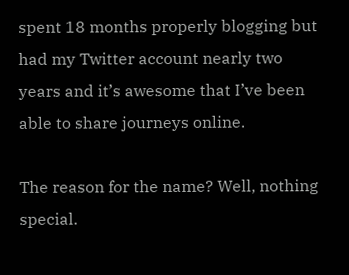spent 18 months properly blogging but had my Twitter account nearly two years and it’s awesome that I’ve been able to share journeys online.

The reason for the name? Well, nothing special.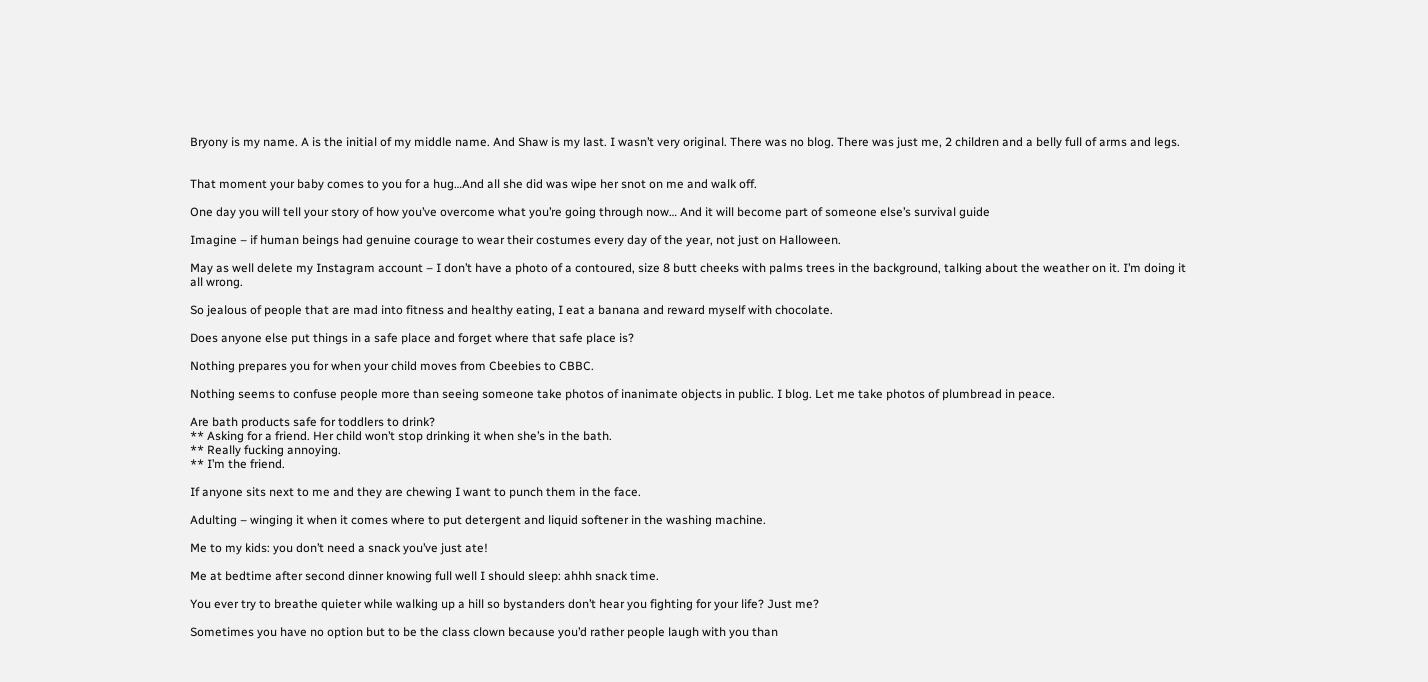Bryony is my name. A is the initial of my middle name. And Shaw is my last. I wasn’t very original. There was no blog. There was just me, 2 children and a belly full of arms and legs.


That moment your baby comes to you for a hug…And all she did was wipe her snot on me and walk off.

One day you will tell your story of how you’ve overcome what you’re going through now… And it will become part of someone else’s survival guide

Imagine – if human beings had genuine courage to wear their costumes every day of the year, not just on Halloween.

May as well delete my Instagram account – I don’t have a photo of a contoured, size 8 butt cheeks with palms trees in the background, talking about the weather on it. I’m doing it all wrong.

So jealous of people that are mad into fitness and healthy eating, I eat a banana and reward myself with chocolate.

Does anyone else put things in a safe place and forget where that safe place is?

Nothing prepares you for when your child moves from Cbeebies to CBBC.

Nothing seems to confuse people more than seeing someone take photos of inanimate objects in public. I blog. Let me take photos of plumbread in peace.

Are bath products safe for toddlers to drink?
** Asking for a friend. Her child won’t stop drinking it when she’s in the bath.
** Really fucking annoying.
** I’m the friend.

If anyone sits next to me and they are chewing I want to punch them in the face.

Adulting – winging it when it comes where to put detergent and liquid softener in the washing machine.

Me to my kids: you don’t need a snack you’ve just ate!

Me at bedtime after second dinner knowing full well I should sleep: ahhh snack time.

You ever try to breathe quieter while walking up a hill so bystanders don’t hear you fighting for your life? Just me?

Sometimes you have no option but to be the class clown because you’d rather people laugh with you than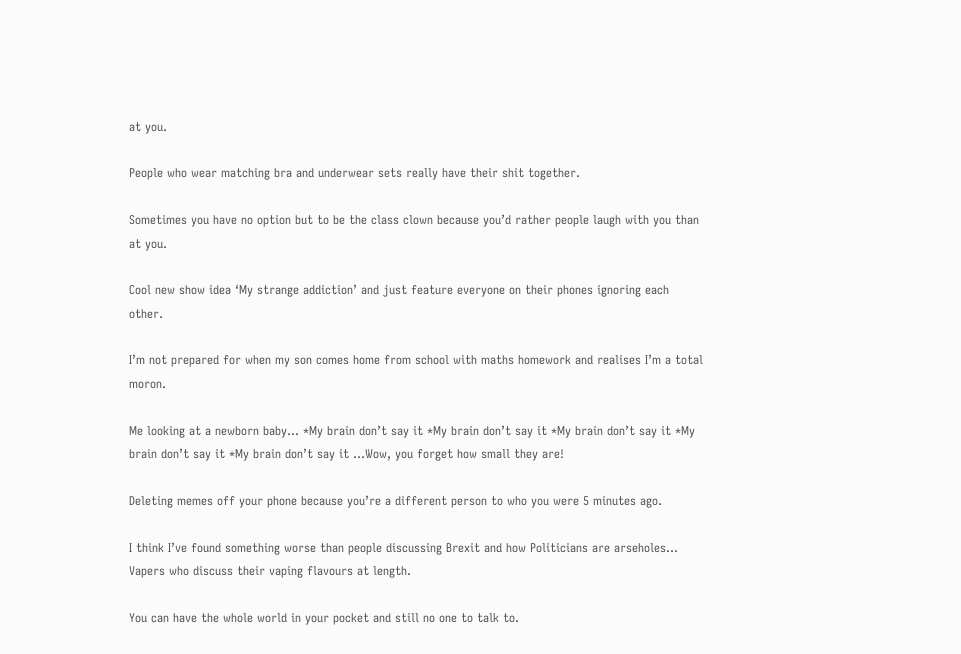at you.

People who wear matching bra and underwear sets really have their shit together.

Sometimes you have no option but to be the class clown because you’d rather people laugh with you than at you.

Cool new show idea ‘My strange addiction’ and just feature everyone on their phones ignoring each other.

I’m not prepared for when my son comes home from school with maths homework and realises I’m a total moron.

Me looking at a newborn baby… *My brain don’t say it *My brain don’t say it *My brain don’t say it *My brain don’t say it *My brain don’t say it …Wow, you forget how small they are!

Deleting memes off your phone because you’re a different person to who you were 5 minutes ago.

I think I’ve found something worse than people discussing Brexit and how Politicians are arseholes… Vapers who discuss their vaping flavours at length.

You can have the whole world in your pocket and still no one to talk to.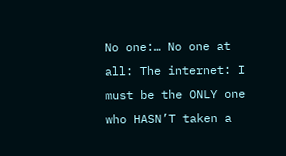No one:… No one at all: The internet: I must be the ONLY one who HASN’T taken a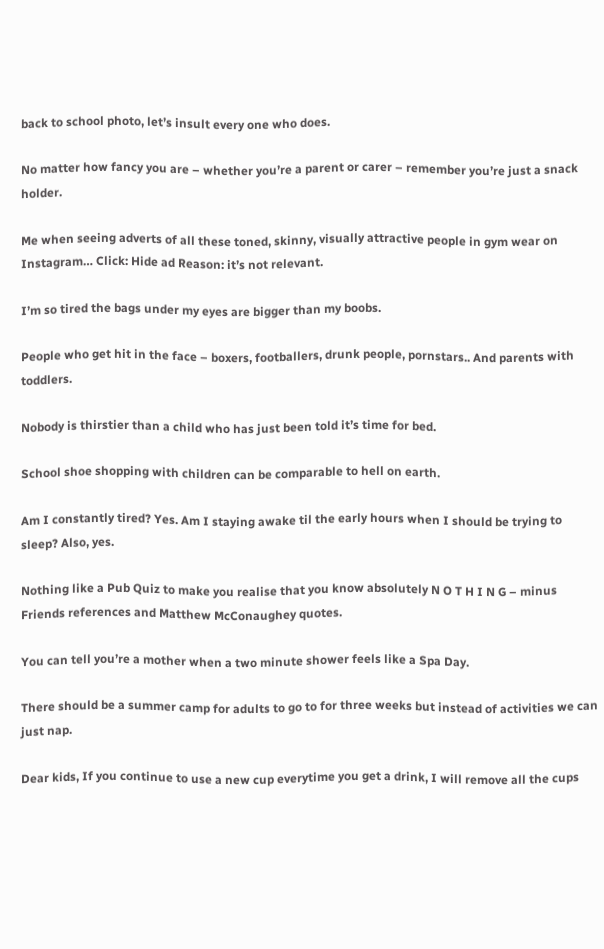back to school photo, let’s insult every one who does.

No matter how fancy you are – whether you’re a parent or carer – remember you’re just a snack holder.

Me when seeing adverts of all these toned, skinny, visually attractive people in gym wear on Instagram… Click: Hide ad Reason: it’s not relevant.

I’m so tired the bags under my eyes are bigger than my boobs.

People who get hit in the face – boxers, footballers, drunk people, pornstars.. And parents with toddlers.

Nobody is thirstier than a child who has just been told it’s time for bed.

School shoe shopping with children can be comparable to hell on earth.

Am I constantly tired? Yes. Am I staying awake til the early hours when I should be trying to sleep? Also, yes.

Nothing like a Pub Quiz to make you realise that you know absolutely N O T H I N G – minus Friends references and Matthew McConaughey quotes.

You can tell you’re a mother when a two minute shower feels like a Spa Day.

There should be a summer camp for adults to go to for three weeks but instead of activities we can just nap.

Dear kids, If you continue to use a new cup everytime you get a drink, I will remove all the cups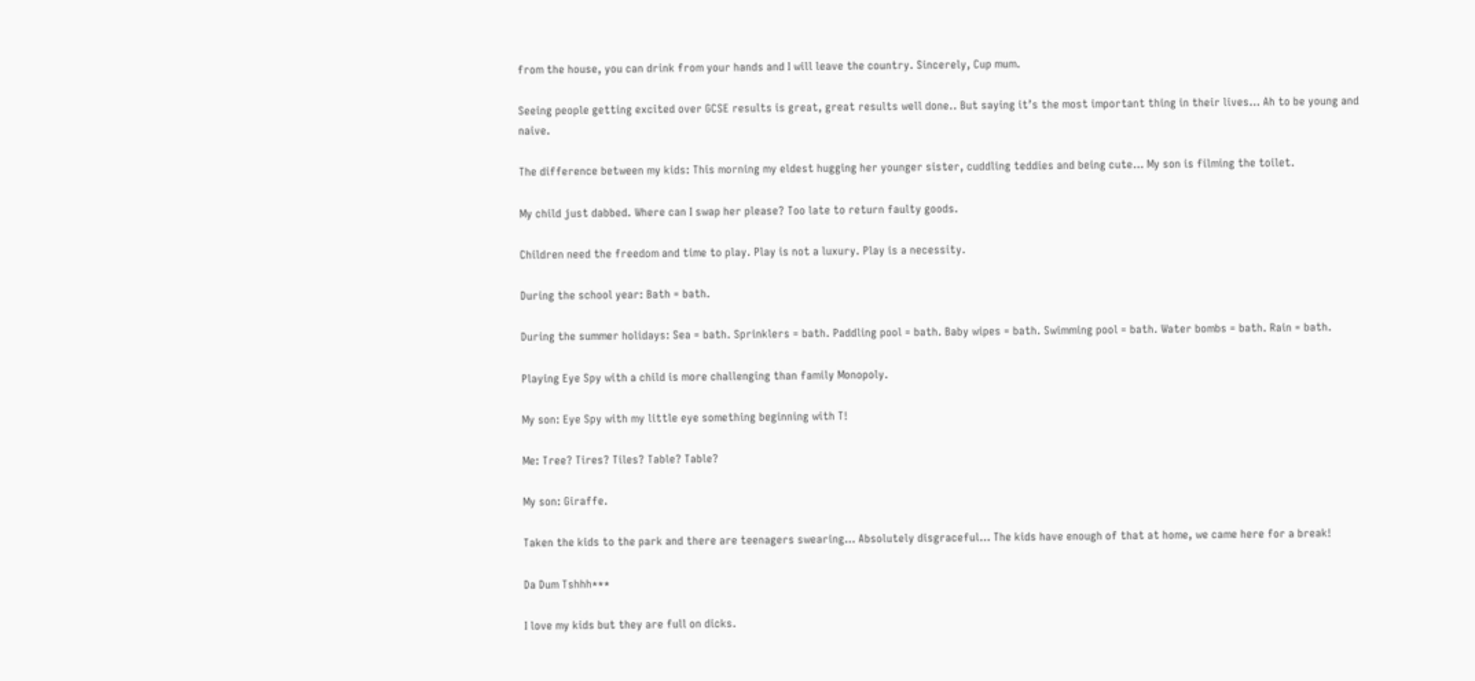from the house, you can drink from your hands and I will leave the country. Sincerely, Cup mum.

Seeing people getting excited over GCSE results is great, great results well done.. But saying it’s the most important thing in their lives… Ah to be young and naive.

The difference between my kids: This morning my eldest hugging her younger sister, cuddling teddies and being cute… My son is filming the toilet.

My child just dabbed. Where can I swap her please? Too late to return faulty goods.

Children need the freedom and time to play. Play is not a luxury. Play is a necessity.

During the school year: Bath = bath.

During the summer holidays: Sea = bath. Sprinklers = bath. Paddling pool = bath. Baby wipes = bath. Swimming pool = bath. Water bombs = bath. Rain = bath.

Playing Eye Spy with a child is more challenging than family Monopoly.

My son: Eye Spy with my little eye something beginning with T!

Me: Tree? Tires? Tiles? Table? Table?

My son: Giraffe.

Taken the kids to the park and there are teenagers swearing… Absolutely disgraceful… The kids have enough of that at home, we came here for a break!

Da Dum Tshhh***

I love my kids but they are full on dicks.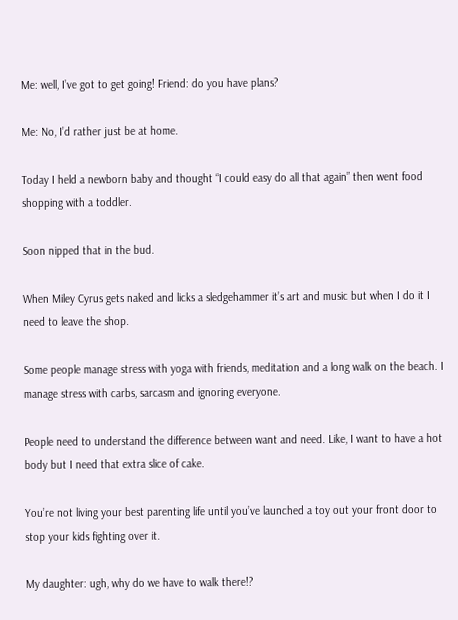Me: well, I’ve got to get going! Friend: do you have plans?

Me: No, I’d rather just be at home.

Today I held a newborn baby and thought “I could easy do all that again” then went food shopping with a toddler.

Soon nipped that in the bud.

When Miley Cyrus gets naked and licks a sledgehammer it’s art and music but when I do it I need to leave the shop.

Some people manage stress with yoga with friends, meditation and a long walk on the beach. I manage stress with carbs, sarcasm and ignoring everyone.

People need to understand the difference between want and need. Like, I want to have a hot body but I need that extra slice of cake.

You’re not living your best parenting life until you’ve launched a toy out your front door to stop your kids fighting over it.

My daughter: ugh, why do we have to walk there!?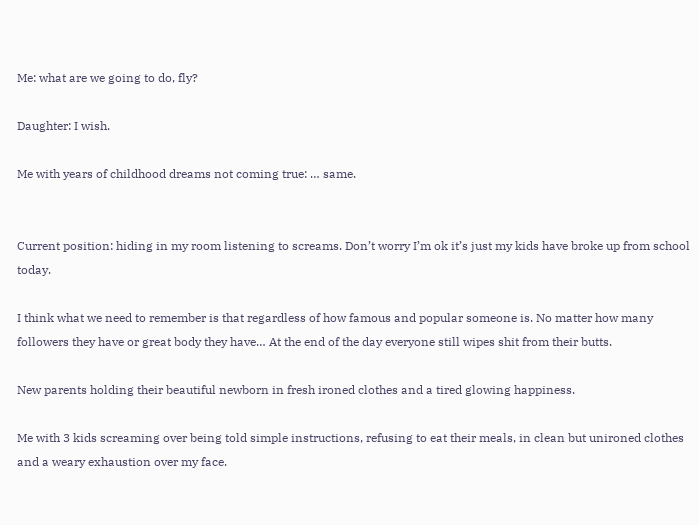Me: what are we going to do, fly?

Daughter: I wish.

Me with years of childhood dreams not coming true: … same.


Current position: hiding in my room listening to screams. Don’t worry I’m ok it’s just my kids have broke up from school today.

I think what we need to remember is that regardless of how famous and popular someone is. No matter how many followers they have or great body they have… At the end of the day everyone still wipes shit from their butts.

New parents holding their beautiful newborn in fresh ironed clothes and a tired glowing happiness.

Me with 3 kids screaming over being told simple instructions, refusing to eat their meals, in clean but unironed clothes and a weary exhaustion over my face.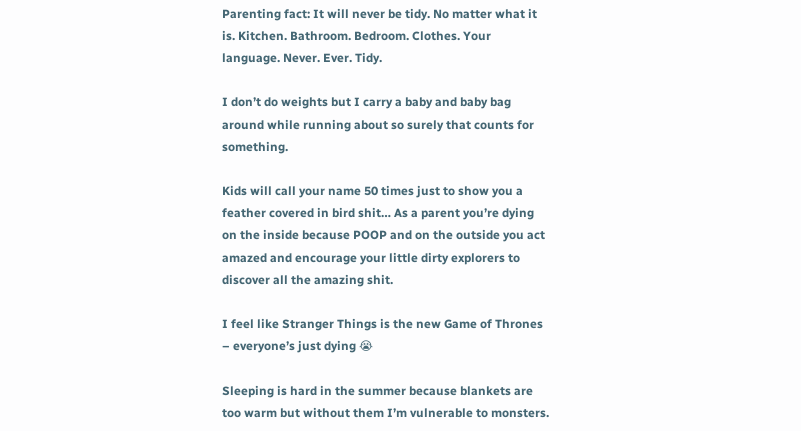Parenting fact: It will never be tidy. No matter what it is. Kitchen. Bathroom. Bedroom. Clothes. Your language. Never. Ever. Tidy.

I don’t do weights but I carry a baby and baby bag around while running about so surely that counts for something.

Kids will call your name 50 times just to show you a feather covered in bird shit… As a parent you’re dying on the inside because POOP and on the outside you act amazed and encourage your little dirty explorers to discover all the amazing shit.

I feel like Stranger Things is the new Game of Thrones – everyone’s just dying 😭

Sleeping is hard in the summer because blankets are too warm but without them I’m vulnerable to monsters.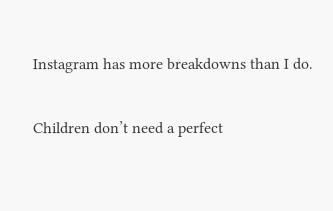Instagram has more breakdowns than I do.

Children don’t need a perfect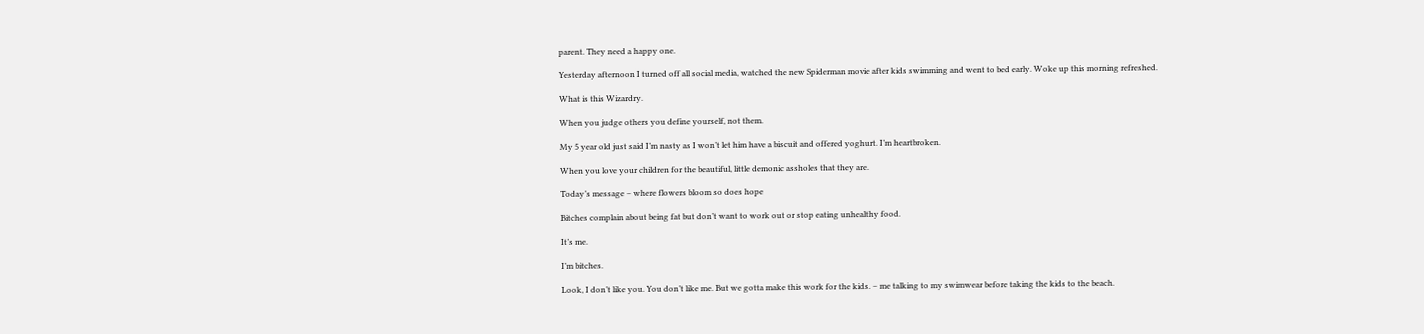parent. They need a happy one.

Yesterday afternoon I turned off all social media, watched the new Spiderman movie after kids swimming and went to bed early. Woke up this morning refreshed.

What is this Wizardry.

When you judge others you define yourself, not them.

My 5 year old just said I’m nasty as I won’t let him have a biscuit and offered yoghurt. I’m heartbroken.

When you love your children for the beautiful, little demonic assholes that they are.

Today’s message – where flowers bloom so does hope

Bitches complain about being fat but don’t want to work out or stop eating unhealthy food.

It’s me.

I’m bitches.

Look, I don’t like you. You don’t like me. But we gotta make this work for the kids. – me talking to my swimwear before taking the kids to the beach.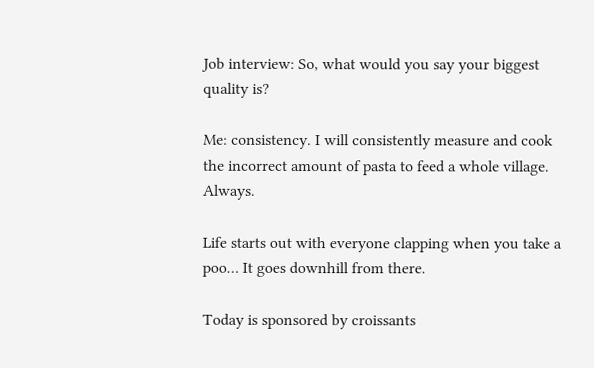Job interview: So, what would you say your biggest quality is?

Me: consistency. I will consistently measure and cook the incorrect amount of pasta to feed a whole village. Always.

Life starts out with everyone clapping when you take a poo… It goes downhill from there.

Today is sponsored by croissants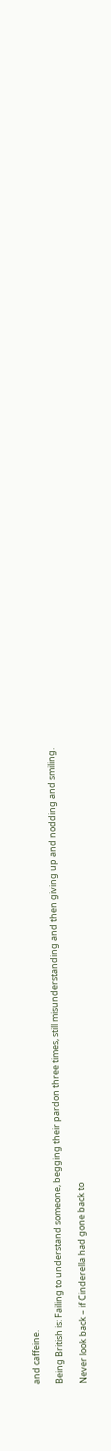and caffeine.

Being British is: Failing to understand someone, begging their pardon three times, still misunderstanding and then giving up and nodding and smiling.

Never look back – if Cinderella had gone back to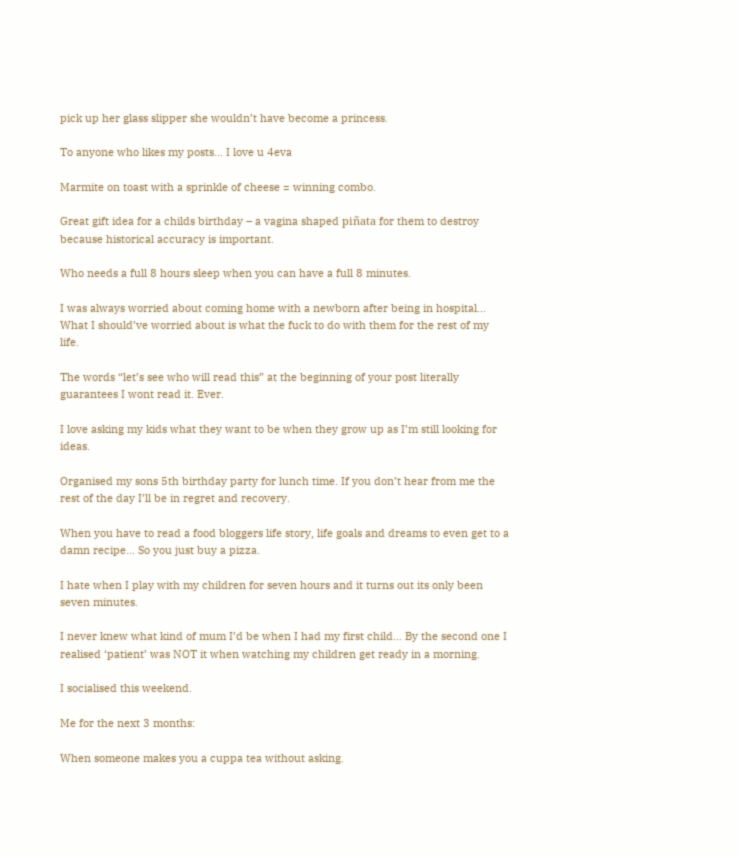pick up her glass slipper she wouldn’t have become a princess.

To anyone who likes my posts… I love u 4eva

Marmite on toast with a sprinkle of cheese = winning combo.

Great gift idea for a childs birthday – a vagina shaped piñata for them to destroy because historical accuracy is important.

Who needs a full 8 hours sleep when you can have a full 8 minutes.

I was always worried about coming home with a newborn after being in hospital… What I should’ve worried about is what the fuck to do with them for the rest of my life.

The words “let’s see who will read this” at the beginning of your post literally guarantees I wont read it. Ever.

I love asking my kids what they want to be when they grow up as I’m still looking for ideas.

Organised my sons 5th birthday party for lunch time. If you don’t hear from me the rest of the day I’ll be in regret and recovery.

When you have to read a food bloggers life story, life goals and dreams to even get to a damn recipe… So you just buy a pizza.

I hate when I play with my children for seven hours and it turns out its only been seven minutes.

I never knew what kind of mum I’d be when I had my first child… By the second one I realised ‘patient’ was NOT it when watching my children get ready in a morning.

I socialised this weekend.

Me for the next 3 months:

When someone makes you a cuppa tea without asking.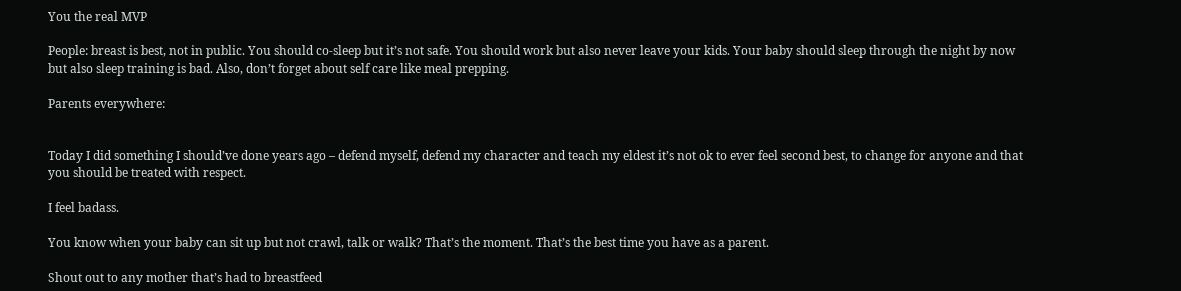You the real MVP

People: breast is best, not in public. You should co-sleep but it’s not safe. You should work but also never leave your kids. Your baby should sleep through the night by now but also sleep training is bad. Also, don’t forget about self care like meal prepping.

Parents everywhere:


Today I did something I should’ve done years ago – defend myself, defend my character and teach my eldest it’s not ok to ever feel second best, to change for anyone and that you should be treated with respect.

I feel badass.

You know when your baby can sit up but not crawl, talk or walk? That’s the moment. That’s the best time you have as a parent.

Shout out to any mother that’s had to breastfeed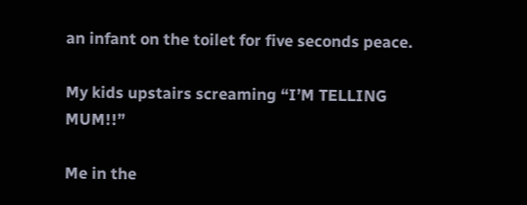an infant on the toilet for five seconds peace.

My kids upstairs screaming “I’M TELLING MUM!!”

Me in the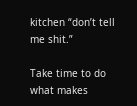kitchen “don’t tell me shit.”

Take time to do what makes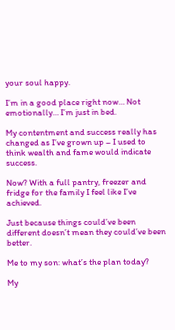your soul happy.

I’m in a good place right now… Not emotionally… I’m just in bed.

My contentment and success really has changed as I’ve grown up – I used to think wealth and fame would indicate success.

Now? With a full pantry, freezer and fridge for the family I feel like I’ve achieved.

Just because things could’ve been different doesn’t mean they could’ve been better.

Me to my son: what’s the plan today?

My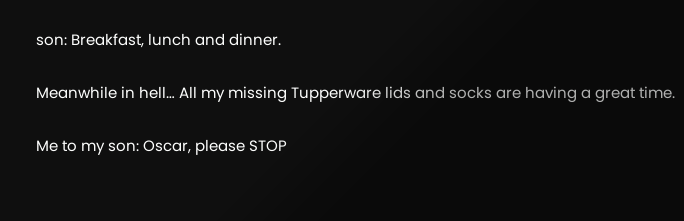son: Breakfast, lunch and dinner.

Meanwhile in hell… All my missing Tupperware lids and socks are having a great time.

Me to my son: Oscar, please STOP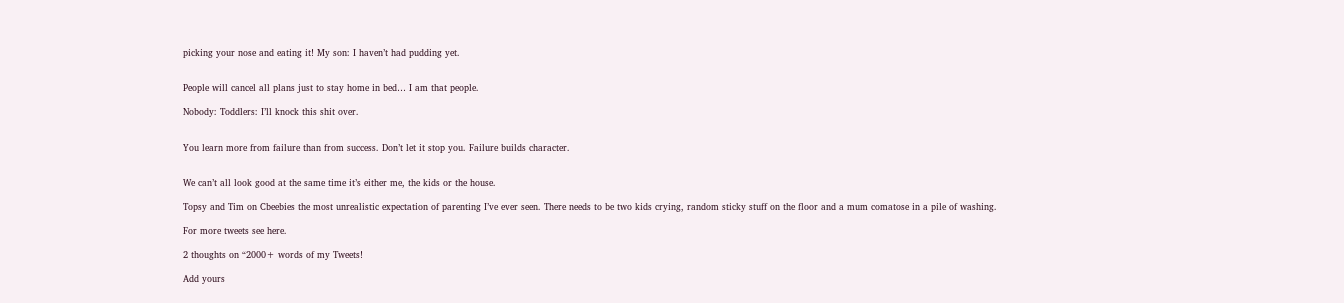picking your nose and eating it! My son: I haven’t had pudding yet.


People will cancel all plans just to stay home in bed… I am that people.

Nobody: Toddlers: I’ll knock this shit over.


You learn more from failure than from success. Don’t let it stop you. Failure builds character.


We can’t all look good at the same time it’s either me, the kids or the house.

Topsy and Tim on Cbeebies the most unrealistic expectation of parenting I’ve ever seen. There needs to be two kids crying, random sticky stuff on the floor and a mum comatose in a pile of washing.

For more tweets see here.

2 thoughts on “2000+ words of my Tweets!

Add yours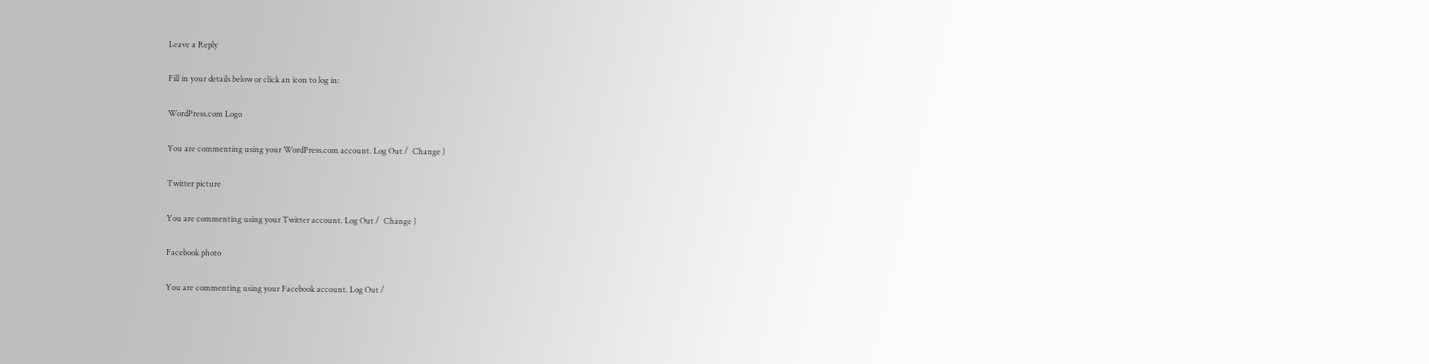Leave a Reply

Fill in your details below or click an icon to log in:

WordPress.com Logo

You are commenting using your WordPress.com account. Log Out /  Change )

Twitter picture

You are commenting using your Twitter account. Log Out /  Change )

Facebook photo

You are commenting using your Facebook account. Log Out /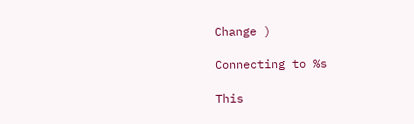Change )

Connecting to %s

This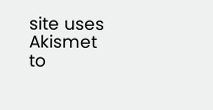site uses Akismet to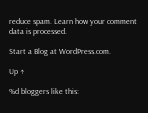reduce spam. Learn how your comment data is processed.

Start a Blog at WordPress.com.

Up ↑

%d bloggers like this: